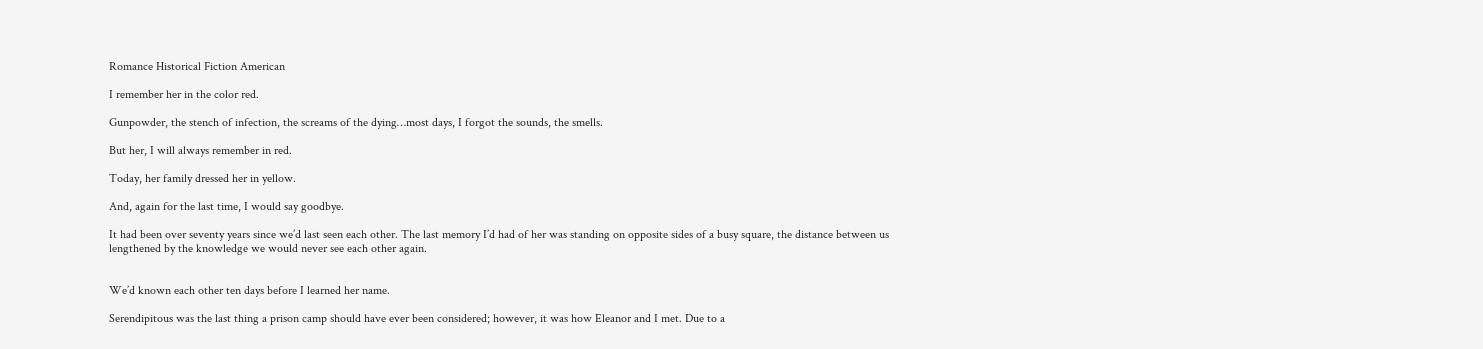Romance Historical Fiction American

I remember her in the color red.

Gunpowder, the stench of infection, the screams of the dying…most days, I forgot the sounds, the smells.

But her, I will always remember in red.

Today, her family dressed her in yellow.

And, again for the last time, I would say goodbye.

It had been over seventy years since we’d last seen each other. The last memory I’d had of her was standing on opposite sides of a busy square, the distance between us lengthened by the knowledge we would never see each other again.


We’d known each other ten days before I learned her name.

Serendipitous was the last thing a prison camp should have ever been considered; however, it was how Eleanor and I met. Due to a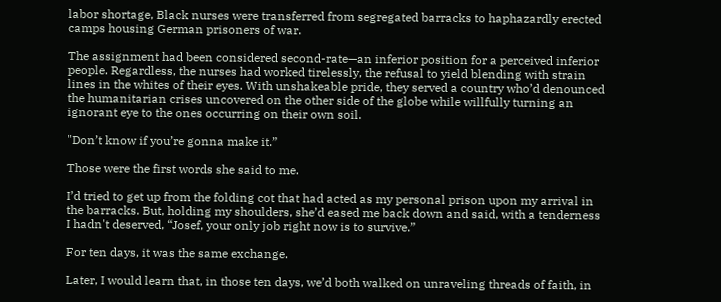labor shortage, Black nurses were transferred from segregated barracks to haphazardly erected camps housing German prisoners of war.

The assignment had been considered second-rate—an inferior position for a perceived inferior people. Regardless, the nurses had worked tirelessly, the refusal to yield blending with strain lines in the whites of their eyes. With unshakeable pride, they served a country who’d denounced the humanitarian crises uncovered on the other side of the globe while willfully turning an ignorant eye to the ones occurring on their own soil.

"Don’t know if you’re gonna make it.”

Those were the first words she said to me.

I’d tried to get up from the folding cot that had acted as my personal prison upon my arrival in the barracks. But, holding my shoulders, she’d eased me back down and said, with a tenderness I hadn't deserved, “Josef, your only job right now is to survive.”

For ten days, it was the same exchange.

Later, I would learn that, in those ten days, we’d both walked on unraveling threads of faith, in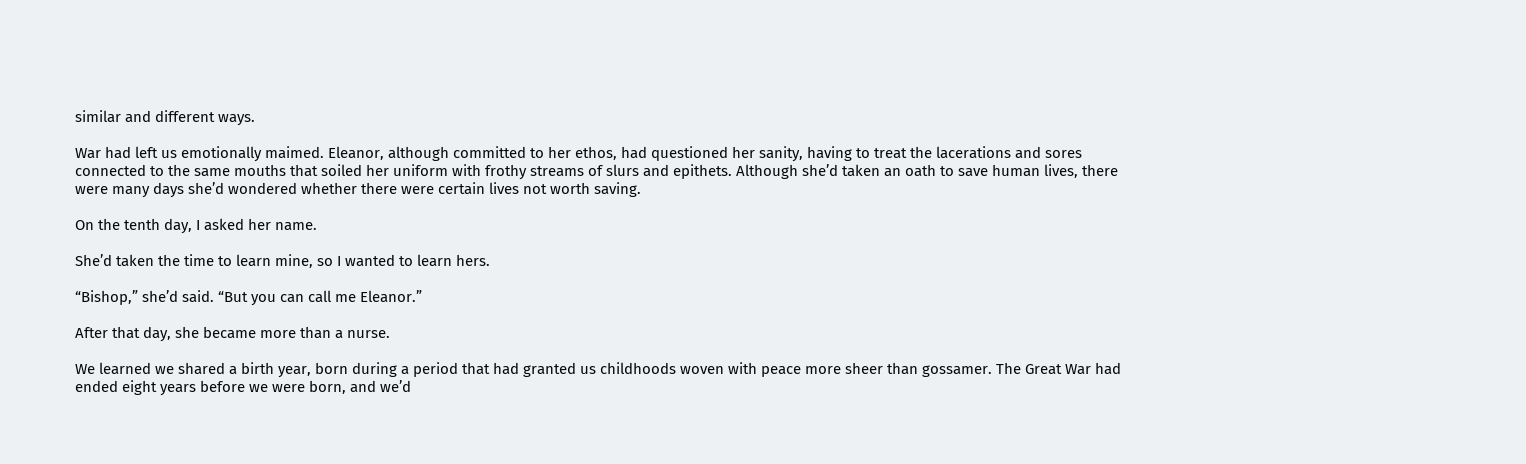similar and different ways.

War had left us emotionally maimed. Eleanor, although committed to her ethos, had questioned her sanity, having to treat the lacerations and sores connected to the same mouths that soiled her uniform with frothy streams of slurs and epithets. Although she’d taken an oath to save human lives, there were many days she’d wondered whether there were certain lives not worth saving.

On the tenth day, I asked her name.

She’d taken the time to learn mine, so I wanted to learn hers.

“Bishop,” she’d said. “But you can call me Eleanor.”

After that day, she became more than a nurse.

We learned we shared a birth year, born during a period that had granted us childhoods woven with peace more sheer than gossamer. The Great War had ended eight years before we were born, and we’d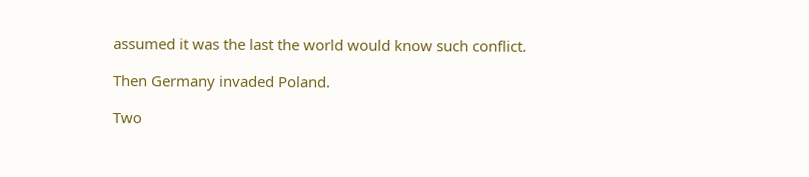assumed it was the last the world would know such conflict.

Then Germany invaded Poland.

Two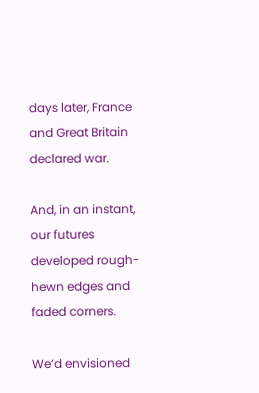days later, France and Great Britain declared war.

And, in an instant, our futures developed rough-hewn edges and faded corners.

We’d envisioned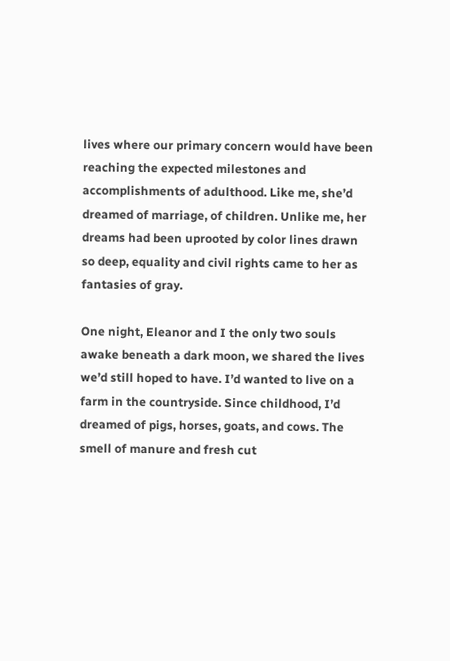lives where our primary concern would have been reaching the expected milestones and accomplishments of adulthood. Like me, she’d dreamed of marriage, of children. Unlike me, her dreams had been uprooted by color lines drawn so deep, equality and civil rights came to her as fantasies of gray.

One night, Eleanor and I the only two souls awake beneath a dark moon, we shared the lives we’d still hoped to have. I’d wanted to live on a farm in the countryside. Since childhood, I’d dreamed of pigs, horses, goats, and cows. The smell of manure and fresh cut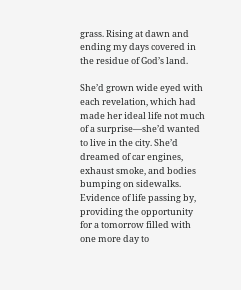grass. Rising at dawn and ending my days covered in the residue of God’s land.

She’d grown wide eyed with each revelation, which had made her ideal life not much of a surprise—she’d wanted to live in the city. She’d dreamed of car engines, exhaust smoke, and bodies bumping on sidewalks. Evidence of life passing by, providing the opportunity for a tomorrow filled with one more day to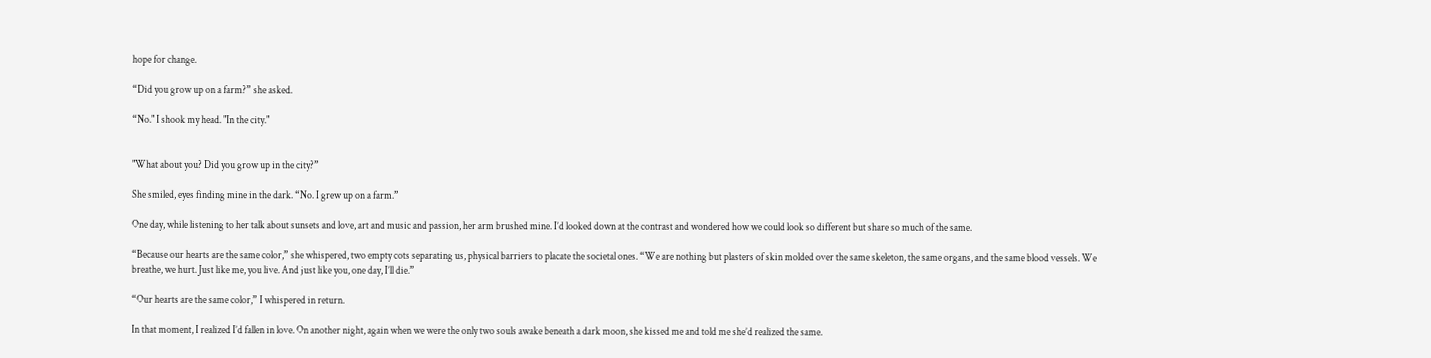hope for change.

“Did you grow up on a farm?” she asked.

“No." I shook my head. "In the city."


"What about you? Did you grow up in the city?”

She smiled, eyes finding mine in the dark. “No. I grew up on a farm.”

One day, while listening to her talk about sunsets and love, art and music and passion, her arm brushed mine. I’d looked down at the contrast and wondered how we could look so different but share so much of the same.

“Because our hearts are the same color,” she whispered, two empty cots separating us, physical barriers to placate the societal ones. “We are nothing but plasters of skin molded over the same skeleton, the same organs, and the same blood vessels. We breathe, we hurt. Just like me, you live. And just like you, one day, I’ll die.”

“Our hearts are the same color,” I whispered in return.

In that moment, I realized I’d fallen in love. On another night, again when we were the only two souls awake beneath a dark moon, she kissed me and told me she’d realized the same.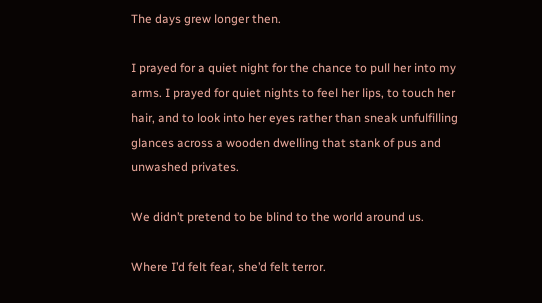The days grew longer then.

I prayed for a quiet night for the chance to pull her into my arms. I prayed for quiet nights to feel her lips, to touch her hair, and to look into her eyes rather than sneak unfulfilling glances across a wooden dwelling that stank of pus and unwashed privates.

We didn’t pretend to be blind to the world around us.

Where I’d felt fear, she’d felt terror.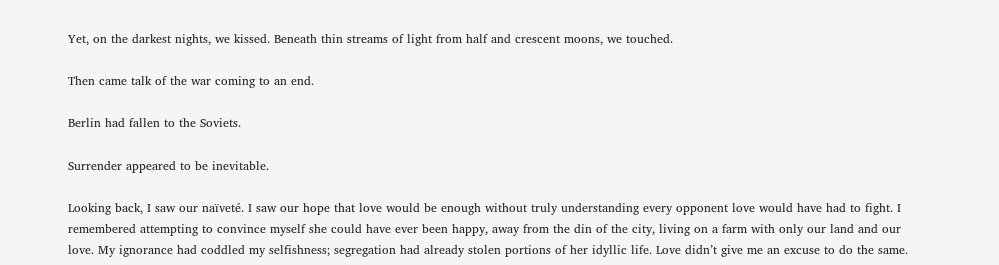Yet, on the darkest nights, we kissed. Beneath thin streams of light from half and crescent moons, we touched.

Then came talk of the war coming to an end.

Berlin had fallen to the Soviets.

Surrender appeared to be inevitable.

Looking back, I saw our naïveté. I saw our hope that love would be enough without truly understanding every opponent love would have had to fight. I remembered attempting to convince myself she could have ever been happy, away from the din of the city, living on a farm with only our land and our love. My ignorance had coddled my selfishness; segregation had already stolen portions of her idyllic life. Love didn’t give me an excuse to do the same.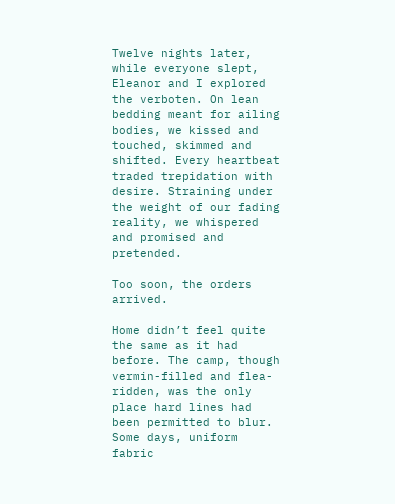Twelve nights later, while everyone slept, Eleanor and I explored the verboten. On lean bedding meant for ailing bodies, we kissed and touched, skimmed and shifted. Every heartbeat traded trepidation with desire. Straining under the weight of our fading reality, we whispered and promised and pretended.

Too soon, the orders arrived.

Home didn’t feel quite the same as it had before. The camp, though vermin-filled and flea-ridden, was the only place hard lines had been permitted to blur. Some days, uniform fabric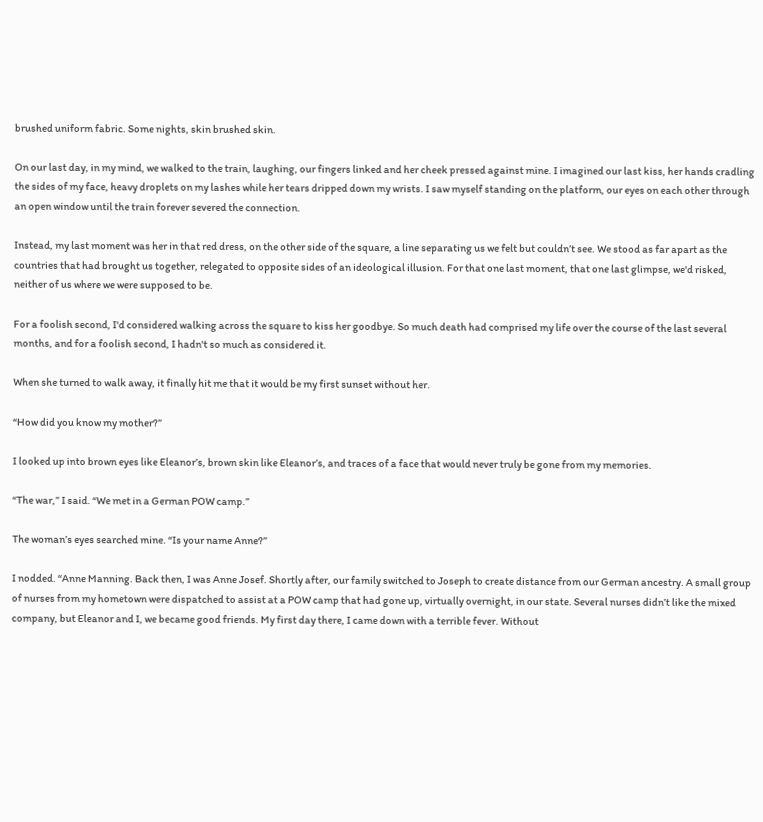brushed uniform fabric. Some nights, skin brushed skin.

On our last day, in my mind, we walked to the train, laughing, our fingers linked and her cheek pressed against mine. I imagined our last kiss, her hands cradling the sides of my face, heavy droplets on my lashes while her tears dripped down my wrists. I saw myself standing on the platform, our eyes on each other through an open window until the train forever severed the connection.

Instead, my last moment was her in that red dress, on the other side of the square, a line separating us we felt but couldn’t see. We stood as far apart as the countries that had brought us together, relegated to opposite sides of an ideological illusion. For that one last moment, that one last glimpse, we'd risked, neither of us where we were supposed to be.

For a foolish second, I'd considered walking across the square to kiss her goodbye. So much death had comprised my life over the course of the last several months, and for a foolish second, I hadn't so much as considered it.

When she turned to walk away, it finally hit me that it would be my first sunset without her.

“How did you know my mother?”

I looked up into brown eyes like Eleanor’s, brown skin like Eleanor’s, and traces of a face that would never truly be gone from my memories.

“The war,” I said. “We met in a German POW camp.”

The woman’s eyes searched mine. “Is your name Anne?”

I nodded. “Anne Manning. Back then, I was Anne Josef. Shortly after, our family switched to Joseph to create distance from our German ancestry. A small group of nurses from my hometown were dispatched to assist at a POW camp that had gone up, virtually overnight, in our state. Several nurses didn’t like the mixed company, but Eleanor and I, we became good friends. My first day there, I came down with a terrible fever. Without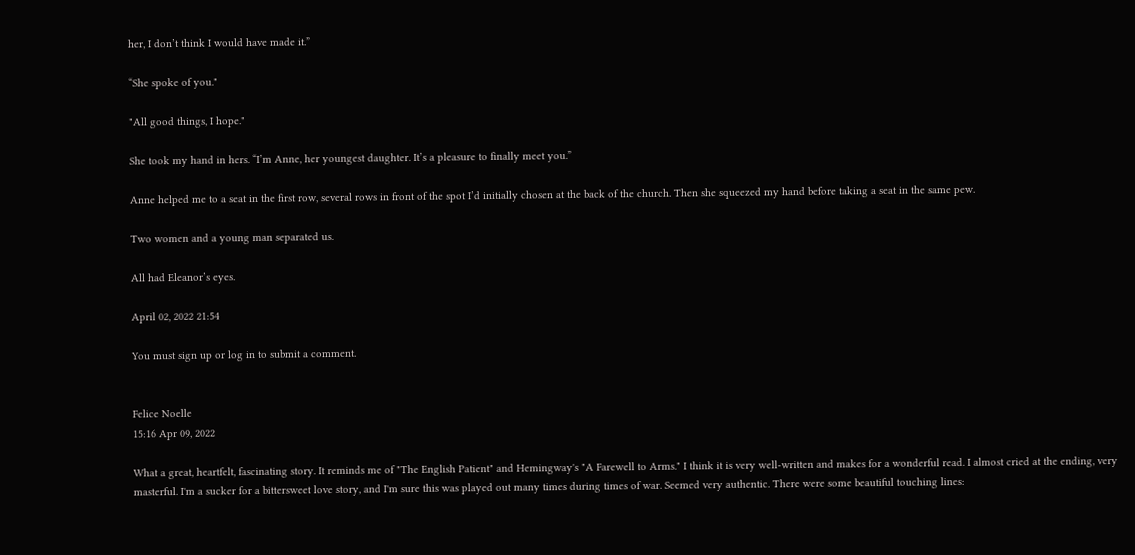her, I don’t think I would have made it.”

“She spoke of you."

"All good things, I hope."

She took my hand in hers. “I’m Anne, her youngest daughter. It’s a pleasure to finally meet you.”

Anne helped me to a seat in the first row, several rows in front of the spot I’d initially chosen at the back of the church. Then she squeezed my hand before taking a seat in the same pew.

Two women and a young man separated us.

All had Eleanor’s eyes.

April 02, 2022 21:54

You must sign up or log in to submit a comment.


Felice Noelle
15:16 Apr 09, 2022

What a great, heartfelt, fascinating story. It reminds me of "The English Patient" and Hemingway's "A Farewell to Arms." I think it is very well-written and makes for a wonderful read. I almost cried at the ending, very masterful. I'm a sucker for a bittersweet love story, and I'm sure this was played out many times during times of war. Seemed very authentic. There were some beautiful touching lines: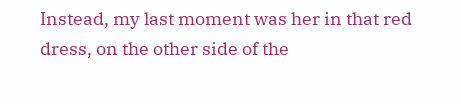Instead, my last moment was her in that red dress, on the other side of the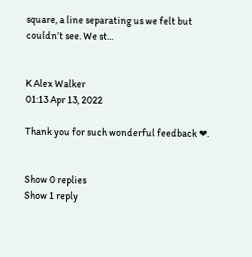square, a line separating us we felt but couldn’t see. We st...


K Alex Walker
01:13 Apr 13, 2022

Thank you for such wonderful feedback ❤.


Show 0 replies
Show 1 reply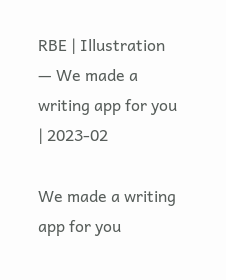RBE | Illustration — We made a writing app for you | 2023-02

We made a writing app for you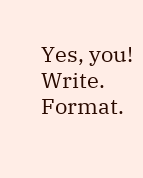Yes, you! Write. Format.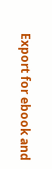Export for ebook and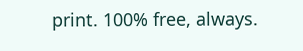print. 100% free, always.